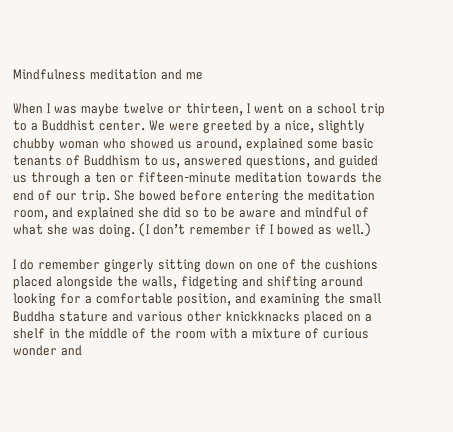Mindfulness meditation and me

When I was maybe twelve or thirteen, I went on a school trip to a Buddhist center. We were greeted by a nice, slightly chubby woman who showed us around, explained some basic tenants of Buddhism to us, answered questions, and guided us through a ten or fifteen-minute meditation towards the end of our trip. She bowed before entering the meditation room, and explained she did so to be aware and mindful of what she was doing. (I don’t remember if I bowed as well.)

I do remember gingerly sitting down on one of the cushions placed alongside the walls, fidgeting and shifting around looking for a comfortable position, and examining the small Buddha stature and various other knickknacks placed on a shelf in the middle of the room with a mixture of curious wonder and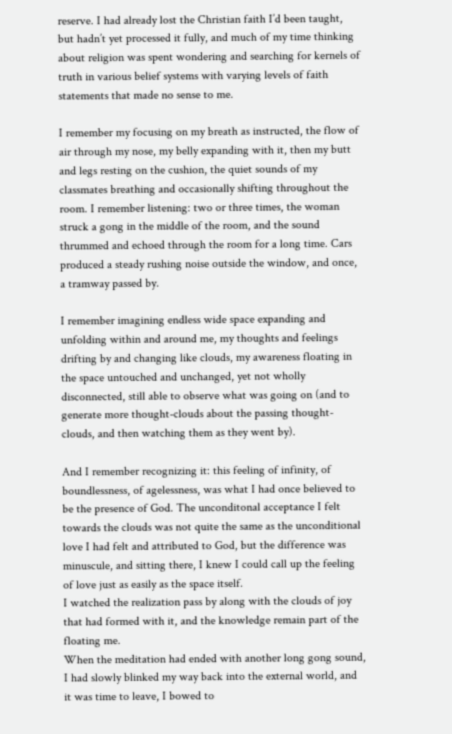reserve. I had already lost the Christian faith I’d been taught, but hadn’t yet processed it fully, and much of my time thinking about religion was spent wondering and searching for kernels of truth in various belief systems with varying levels of faith statements that made no sense to me.

I remember my focusing on my breath as instructed, the flow of air through my nose, my belly expanding with it, then my butt and legs resting on the cushion, the quiet sounds of my classmates breathing and occasionally shifting throughout the room. I remember listening: two or three times, the woman struck a gong in the middle of the room, and the sound thrummed and echoed through the room for a long time. Cars produced a steady rushing noise outside the window, and once, a tramway passed by.

I remember imagining endless wide space expanding and unfolding within and around me, my thoughts and feelings drifting by and changing like clouds, my awareness floating in the space untouched and unchanged, yet not wholly disconnected, still able to observe what was going on (and to generate more thought-clouds about the passing thought-clouds, and then watching them as they went by).

And I remember recognizing it: this feeling of infinity, of boundlessness, of agelessness, was what I had once believed to be the presence of God. The unconditonal acceptance I felt towards the clouds was not quite the same as the unconditional love I had felt and attributed to God, but the difference was minuscule, and sitting there, I knew I could call up the feeling of love just as easily as the space itself.
I watched the realization pass by along with the clouds of joy that had formed with it, and the knowledge remain part of the floating me.
When the meditation had ended with another long gong sound, I had slowly blinked my way back into the external world, and it was time to leave, I bowed to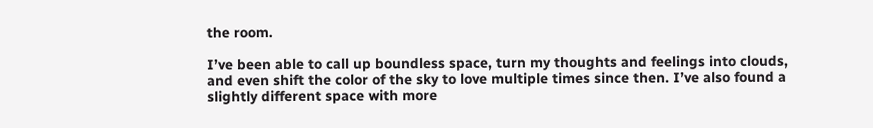the room.

I’ve been able to call up boundless space, turn my thoughts and feelings into clouds, and even shift the color of the sky to love multiple times since then. I’ve also found a slightly different space with more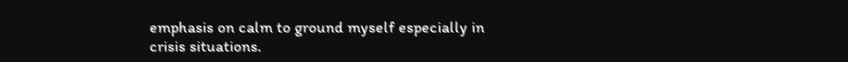emphasis on calm to ground myself especially in crisis situations.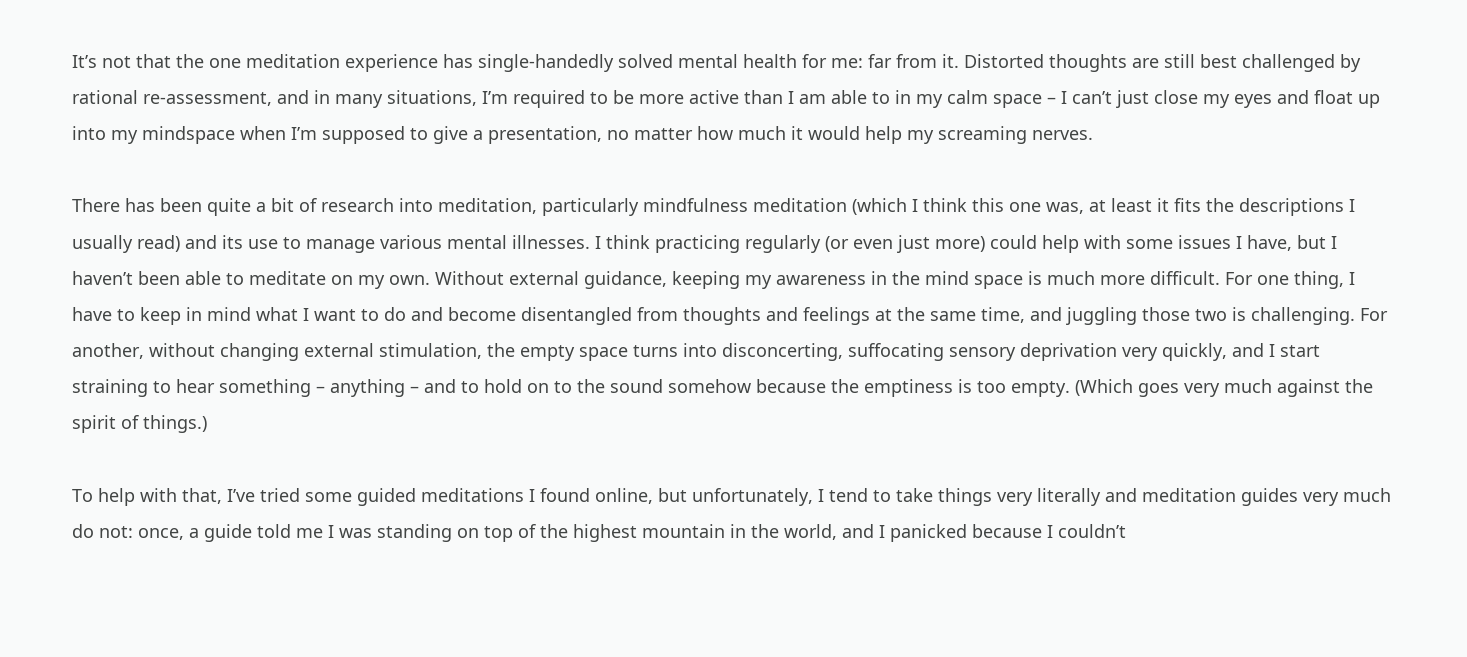It’s not that the one meditation experience has single-handedly solved mental health for me: far from it. Distorted thoughts are still best challenged by rational re-assessment, and in many situations, I’m required to be more active than I am able to in my calm space – I can’t just close my eyes and float up into my mindspace when I’m supposed to give a presentation, no matter how much it would help my screaming nerves.

There has been quite a bit of research into meditation, particularly mindfulness meditation (which I think this one was, at least it fits the descriptions I usually read) and its use to manage various mental illnesses. I think practicing regularly (or even just more) could help with some issues I have, but I haven’t been able to meditate on my own. Without external guidance, keeping my awareness in the mind space is much more difficult. For one thing, I have to keep in mind what I want to do and become disentangled from thoughts and feelings at the same time, and juggling those two is challenging. For another, without changing external stimulation, the empty space turns into disconcerting, suffocating sensory deprivation very quickly, and I start straining to hear something – anything – and to hold on to the sound somehow because the emptiness is too empty. (Which goes very much against the spirit of things.)

To help with that, I’ve tried some guided meditations I found online, but unfortunately, I tend to take things very literally and meditation guides very much do not: once, a guide told me I was standing on top of the highest mountain in the world, and I panicked because I couldn’t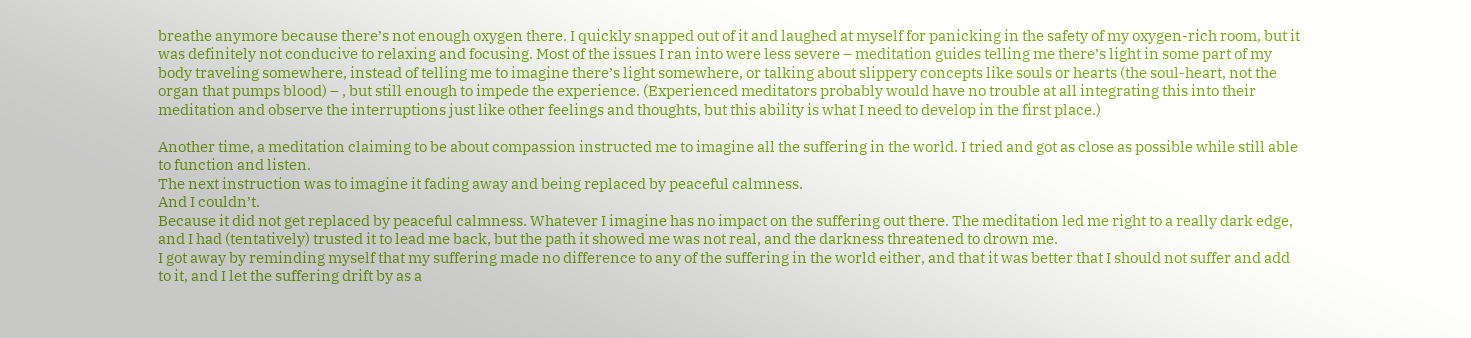breathe anymore because there’s not enough oxygen there. I quickly snapped out of it and laughed at myself for panicking in the safety of my oxygen-rich room, but it was definitely not conducive to relaxing and focusing. Most of the issues I ran into were less severe – meditation guides telling me there’s light in some part of my body traveling somewhere, instead of telling me to imagine there’s light somewhere, or talking about slippery concepts like souls or hearts (the soul-heart, not the organ that pumps blood) – , but still enough to impede the experience. (Experienced meditators probably would have no trouble at all integrating this into their meditation and observe the interruptions just like other feelings and thoughts, but this ability is what I need to develop in the first place.)

Another time, a meditation claiming to be about compassion instructed me to imagine all the suffering in the world. I tried and got as close as possible while still able to function and listen.
The next instruction was to imagine it fading away and being replaced by peaceful calmness.
And I couldn’t.
Because it did not get replaced by peaceful calmness. Whatever I imagine has no impact on the suffering out there. The meditation led me right to a really dark edge, and I had (tentatively) trusted it to lead me back, but the path it showed me was not real, and the darkness threatened to drown me.
I got away by reminding myself that my suffering made no difference to any of the suffering in the world either, and that it was better that I should not suffer and add to it, and I let the suffering drift by as a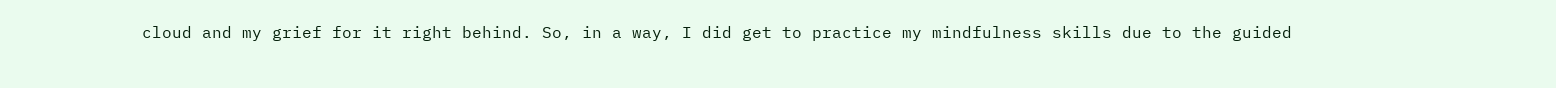cloud and my grief for it right behind. So, in a way, I did get to practice my mindfulness skills due to the guided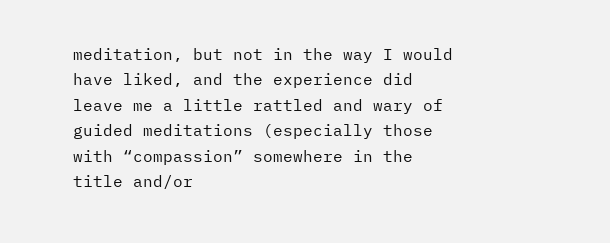meditation, but not in the way I would have liked, and the experience did leave me a little rattled and wary of guided meditations (especially those with “compassion” somewhere in the title and/or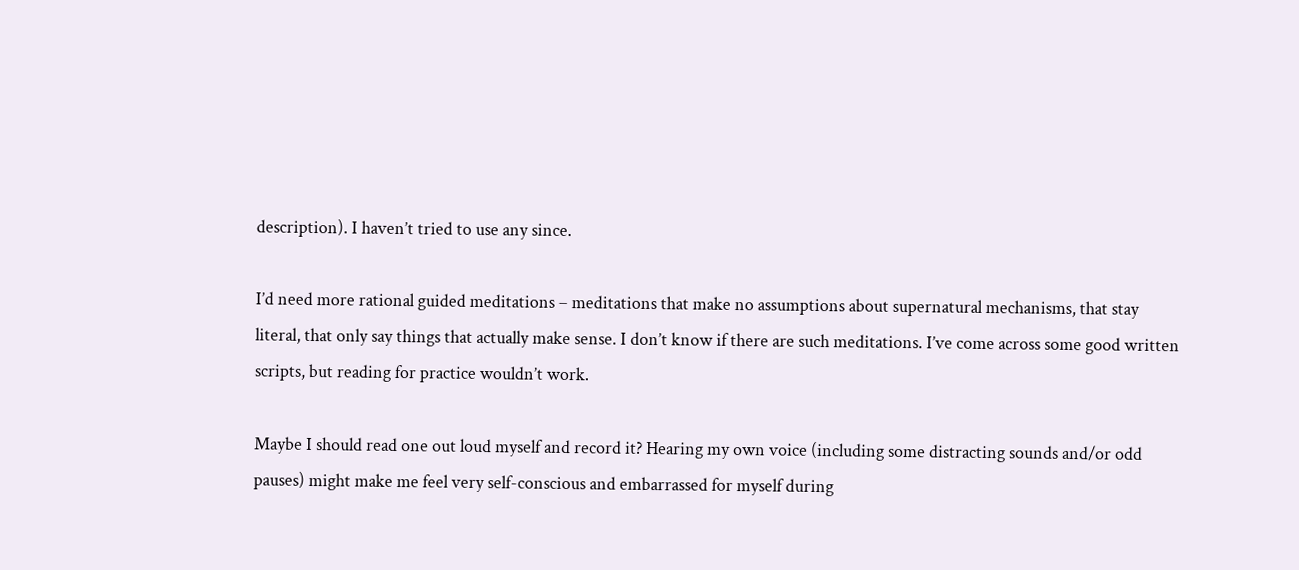description). I haven’t tried to use any since.

I’d need more rational guided meditations – meditations that make no assumptions about supernatural mechanisms, that stay literal, that only say things that actually make sense. I don’t know if there are such meditations. I’ve come across some good written scripts, but reading for practice wouldn’t work.

Maybe I should read one out loud myself and record it? Hearing my own voice (including some distracting sounds and/or odd pauses) might make me feel very self-conscious and embarrassed for myself during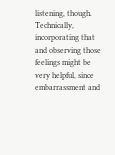listening, though. Technically, incorporating that and observing those feelings might be very helpful, since embarrassment and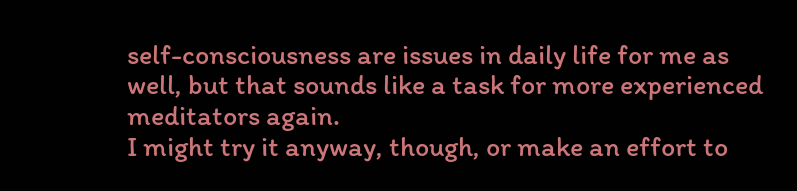self-consciousness are issues in daily life for me as well, but that sounds like a task for more experienced meditators again.
I might try it anyway, though, or make an effort to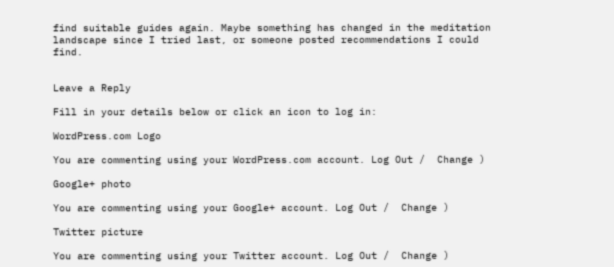find suitable guides again. Maybe something has changed in the meditation landscape since I tried last, or someone posted recommendations I could find.


Leave a Reply

Fill in your details below or click an icon to log in:

WordPress.com Logo

You are commenting using your WordPress.com account. Log Out /  Change )

Google+ photo

You are commenting using your Google+ account. Log Out /  Change )

Twitter picture

You are commenting using your Twitter account. Log Out /  Change )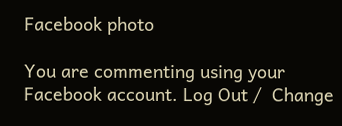Facebook photo

You are commenting using your Facebook account. Log Out /  Change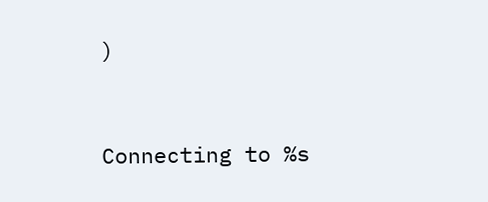)


Connecting to %s